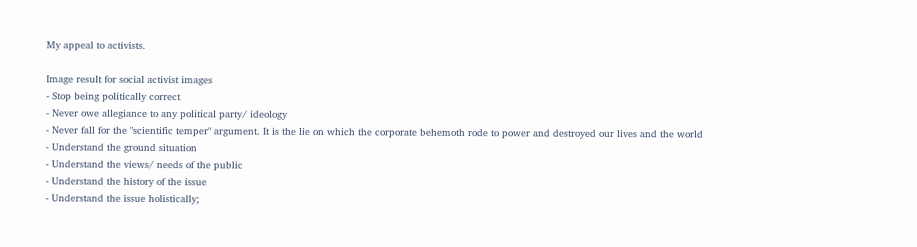My appeal to activists.

Image result for social activist images
- Stop being politically correct
- Never owe allegiance to any political party/ ideology
- Never fall for the "scientific temper" argument. It is the lie on which the corporate behemoth rode to power and destroyed our lives and the world
- Understand the ground situation
- Understand the views/ needs of the public
- Understand the history of the issue
- Understand the issue holistically;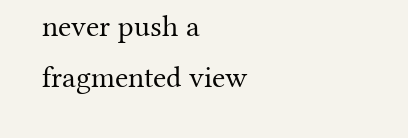never push a fragmented view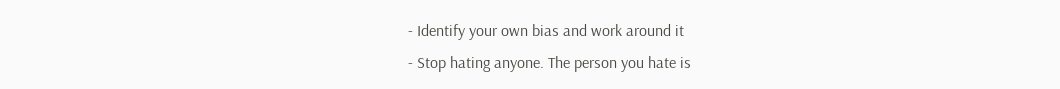- Identify your own bias and work around it
- Stop hating anyone. The person you hate is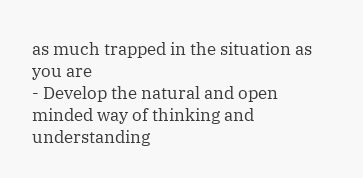as much trapped in the situation as you are
- Develop the natural and open minded way of thinking and understanding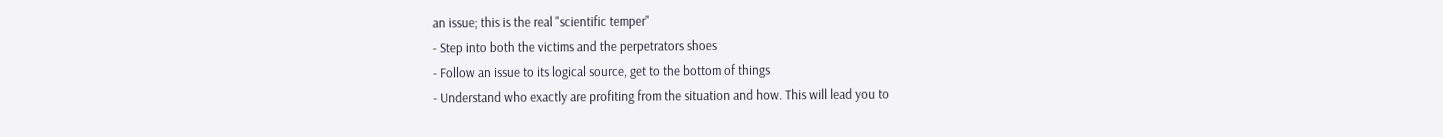an issue; this is the real "scientific temper"
- Step into both the victims and the perpetrators shoes
- Follow an issue to its logical source, get to the bottom of things
- Understand who exactly are profiting from the situation and how. This will lead you to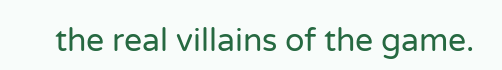the real villains of the game.